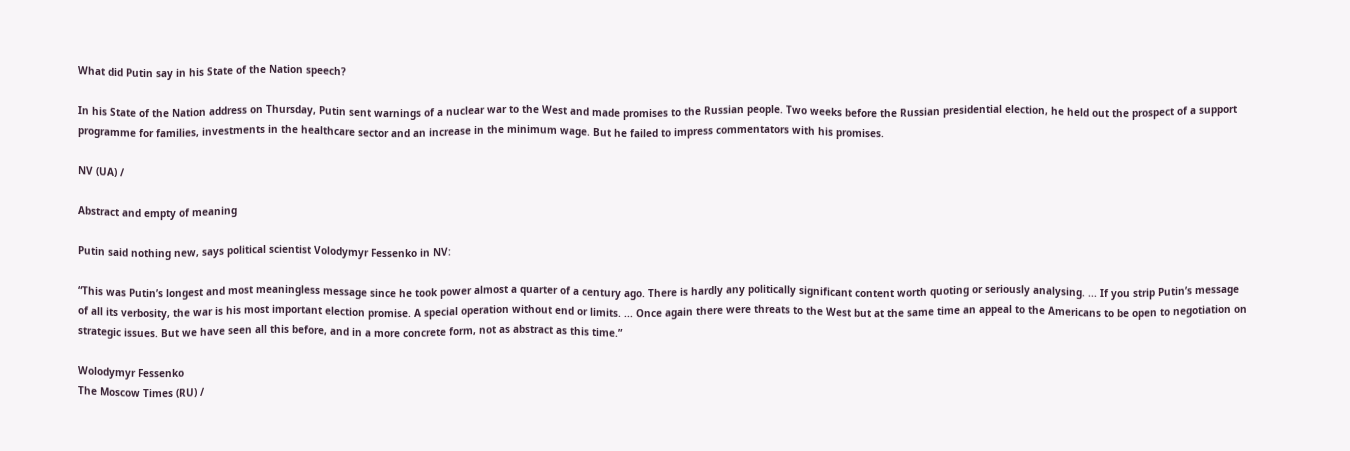What did Putin say in his State of the Nation speech?

In his State of the Nation address on Thursday, Putin sent warnings of a nuclear war to the West and made promises to the Russian people. Two weeks before the Russian presidential election, he held out the prospect of a support programme for families, investments in the healthcare sector and an increase in the minimum wage. But he failed to impress commentators with his promises.

NV (UA) /

Abstract and empty of meaning

Putin said nothing new, says political scientist Volodymyr Fessenko in NV:

“This was Putin’s longest and most meaningless message since he took power almost a quarter of a century ago. There is hardly any politically significant content worth quoting or seriously analysing. ... If you strip Putin’s message of all its verbosity, the war is his most important election promise. A special operation without end or limits. ... Once again there were threats to the West but at the same time an appeal to the Americans to be open to negotiation on strategic issues. But we have seen all this before, and in a more concrete form, not as abstract as this time.”

Wolodymyr Fessenko
The Moscow Times (RU) /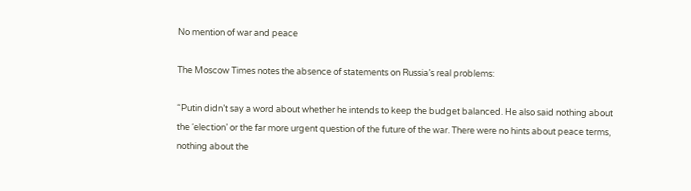No mention of war and peace

The Moscow Times notes the absence of statements on Russia’s real problems:

“Putin didn’t say a word about whether he intends to keep the budget balanced. He also said nothing about the ‘election’ or the far more urgent question of the future of the war. There were no hints about peace terms, nothing about the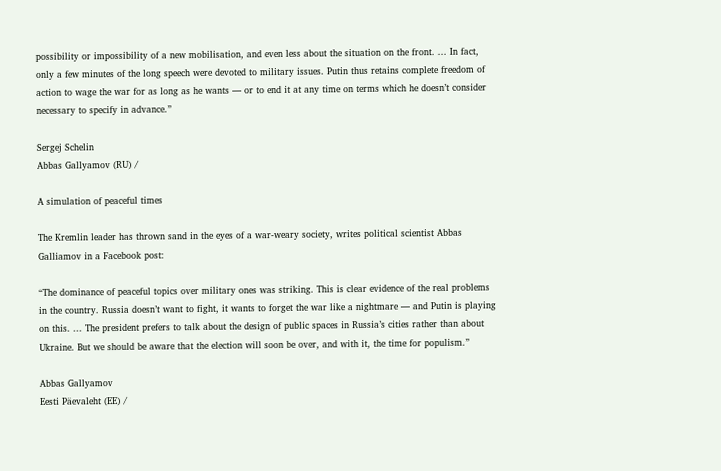possibility or impossibility of a new mobilisation, and even less about the situation on the front. ... In fact, only a few minutes of the long speech were devoted to military issues. Putin thus retains complete freedom of action to wage the war for as long as he wants — or to end it at any time on terms which he doesn’t consider necessary to specify in advance.”

Sergej Schelin
Abbas Gallyamov (RU) /

A simulation of peaceful times

The Kremlin leader has thrown sand in the eyes of a war-weary society, writes political scientist Abbas Galliamov in a Facebook post:

“The dominance of peaceful topics over military ones was striking. This is clear evidence of the real problems in the country. Russia doesn’t want to fight, it wants to forget the war like a nightmare — and Putin is playing on this. ... The president prefers to talk about the design of public spaces in Russia’s cities rather than about Ukraine. But we should be aware that the election will soon be over, and with it, the time for populism.”

Abbas Gallyamov
Eesti Päevaleht (EE) /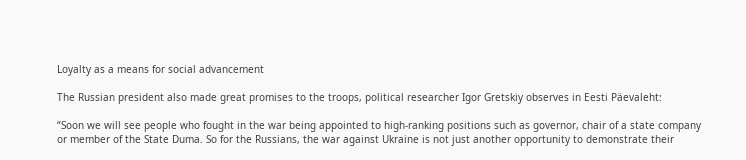Loyalty as a means for social advancement

The Russian president also made great promises to the troops, political researcher Igor Gretskiy observes in Eesti Päevaleht:

“Soon we will see people who fought in the war being appointed to high-ranking positions such as governor, chair of a state company or member of the State Duma. So for the Russians, the war against Ukraine is not just another opportunity to demonstrate their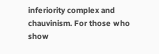inferiority complex and chauvinism. For those who show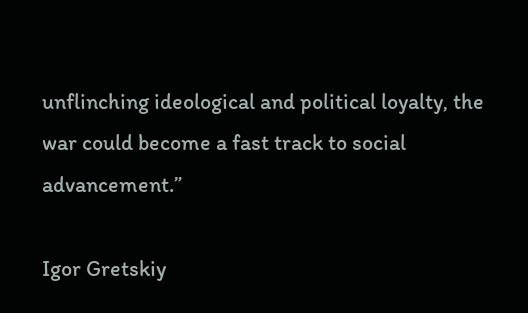unflinching ideological and political loyalty, the war could become a fast track to social advancement.”

Igor Gretskiy